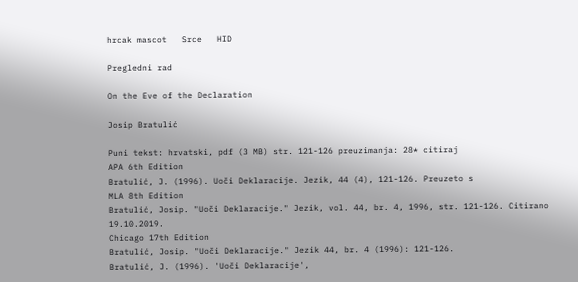hrcak mascot   Srce   HID

Pregledni rad

On the Eve of the Declaration

Josip Bratulić

Puni tekst: hrvatski, pdf (3 MB) str. 121-126 preuzimanja: 28* citiraj
APA 6th Edition
Bratulić, J. (1996). Uoči Deklaracije. Jezik, 44 (4), 121-126. Preuzeto s
MLA 8th Edition
Bratulić, Josip. "Uoči Deklaracije." Jezik, vol. 44, br. 4, 1996, str. 121-126. Citirano 19.10.2019.
Chicago 17th Edition
Bratulić, Josip. "Uoči Deklaracije." Jezik 44, br. 4 (1996): 121-126.
Bratulić, J. (1996). 'Uoči Deklaracije',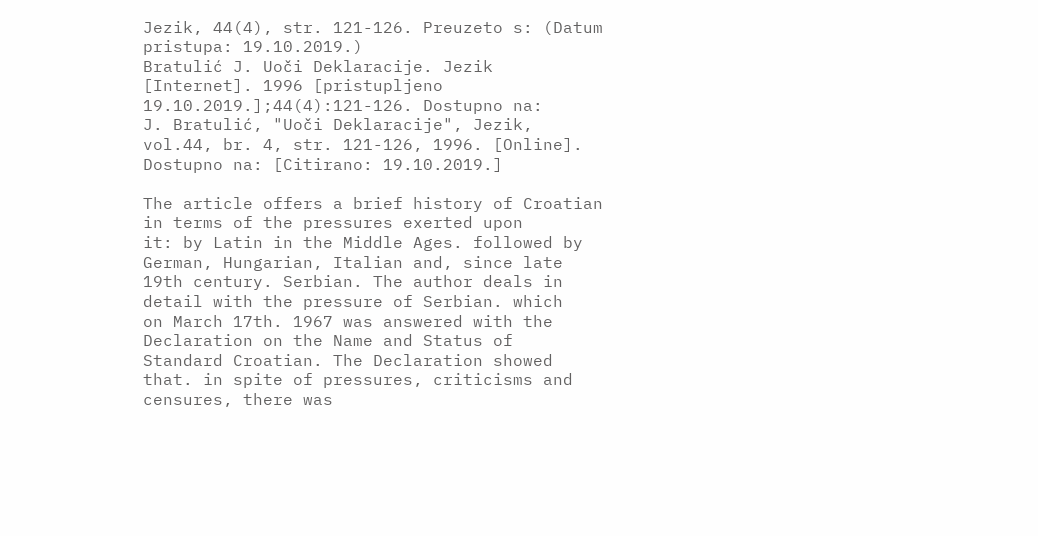Jezik, 44(4), str. 121-126. Preuzeto s: (Datum pristupa: 19.10.2019.)
Bratulić J. Uoči Deklaracije. Jezik [Internet]. 1996 [pristupljeno 19.10.2019.];44(4):121-126. Dostupno na:
J. Bratulić, "Uoči Deklaracije", Jezik, vol.44, br. 4, str. 121-126, 1996. [Online]. Dostupno na: [Citirano: 19.10.2019.]

The article offers a brief history of Croatian in terms of the pressures exerted upon
it: by Latin in the Middle Ages. followed by German, Hungarian, Italian and, since late
19th century. Serbian. The author deals in detail with the pressure of Serbian. which
on March 17th. 1967 was answered with the Declaration on the Name and Status of
Standard Croatian. The Declaration showed that. in spite of pressures, criticisms and
censures, there was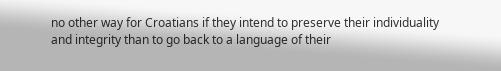no other way for Croatians if they intend to preserve their individuality
and integrity than to go back to a language of their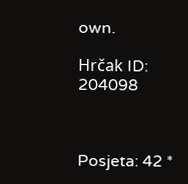own.

Hrčak ID: 204098



Posjeta: 42 *